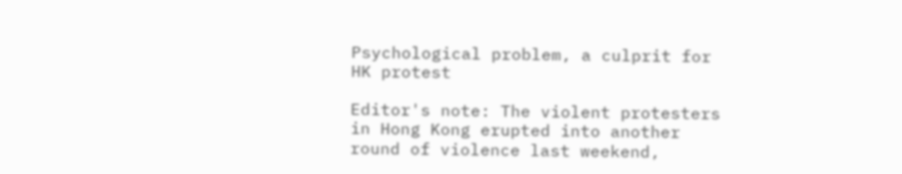Psychological problem, a culprit for HK protest

Editor's note: The violent protesters in Hong Kong erupted into another round of violence last weekend,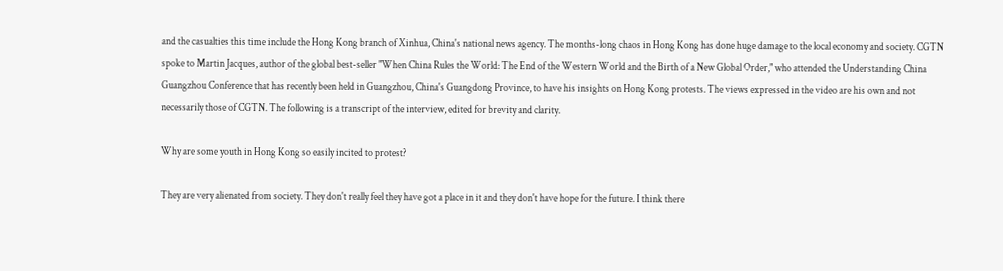and the casualties this time include the Hong Kong branch of Xinhua, China's national news agency. The months-long chaos in Hong Kong has done huge damage to the local economy and society. CGTN spoke to Martin Jacques, author of the global best-seller "When China Rules the World: The End of the Western World and the Birth of a New Global Order," who attended the Understanding China Guangzhou Conference that has recently been held in Guangzhou, China's Guangdong Province, to have his insights on Hong Kong protests. The views expressed in the video are his own and not necessarily those of CGTN. The following is a transcript of the interview, edited for brevity and clarity.

Why are some youth in Hong Kong so easily incited to protest?

They are very alienated from society. They don't really feel they have got a place in it and they don't have hope for the future. I think there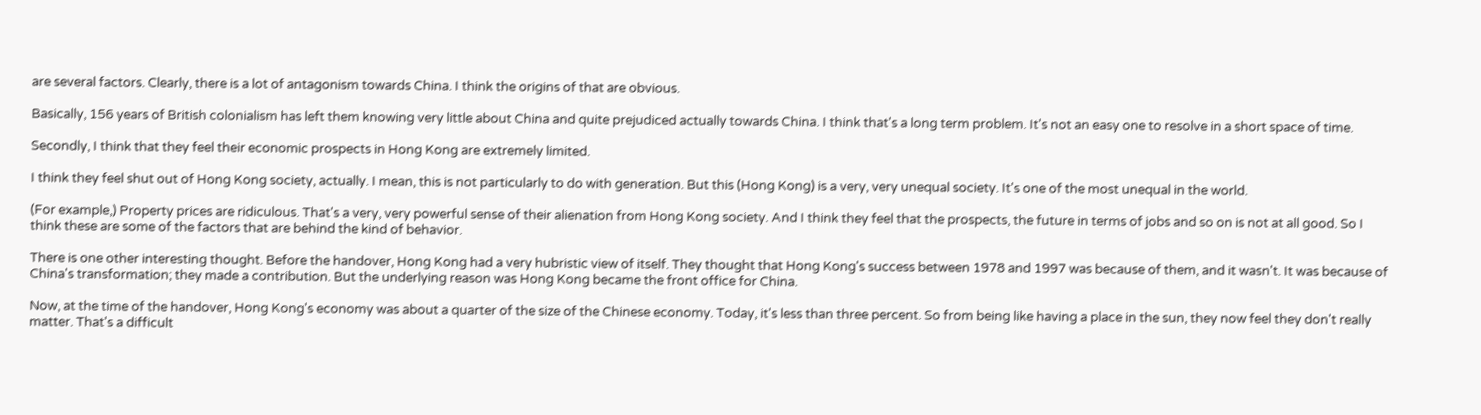are several factors. Clearly, there is a lot of antagonism towards China. I think the origins of that are obvious.

Basically, 156 years of British colonialism has left them knowing very little about China and quite prejudiced actually towards China. I think that's a long term problem. It's not an easy one to resolve in a short space of time.

Secondly, I think that they feel their economic prospects in Hong Kong are extremely limited.

I think they feel shut out of Hong Kong society, actually. I mean, this is not particularly to do with generation. But this (Hong Kong) is a very, very unequal society. It's one of the most unequal in the world.

(For example,) Property prices are ridiculous. That's a very, very powerful sense of their alienation from Hong Kong society. And I think they feel that the prospects, the future in terms of jobs and so on is not at all good. So I think these are some of the factors that are behind the kind of behavior.

There is one other interesting thought. Before the handover, Hong Kong had a very hubristic view of itself. They thought that Hong Kong's success between 1978 and 1997 was because of them, and it wasn't. It was because of China's transformation; they made a contribution. But the underlying reason was Hong Kong became the front office for China.

Now, at the time of the handover, Hong Kong's economy was about a quarter of the size of the Chinese economy. Today, it's less than three percent. So from being like having a place in the sun, they now feel they don't really matter. That's a difficult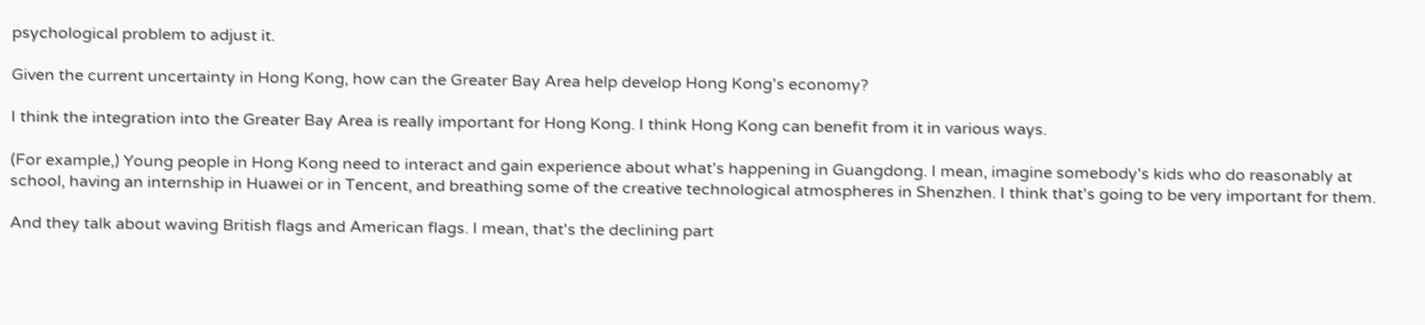psychological problem to adjust it.

Given the current uncertainty in Hong Kong, how can the Greater Bay Area help develop Hong Kong's economy?

I think the integration into the Greater Bay Area is really important for Hong Kong. I think Hong Kong can benefit from it in various ways.

(For example,) Young people in Hong Kong need to interact and gain experience about what's happening in Guangdong. I mean, imagine somebody's kids who do reasonably at school, having an internship in Huawei or in Tencent, and breathing some of the creative technological atmospheres in Shenzhen. I think that's going to be very important for them.

And they talk about waving British flags and American flags. I mean, that's the declining part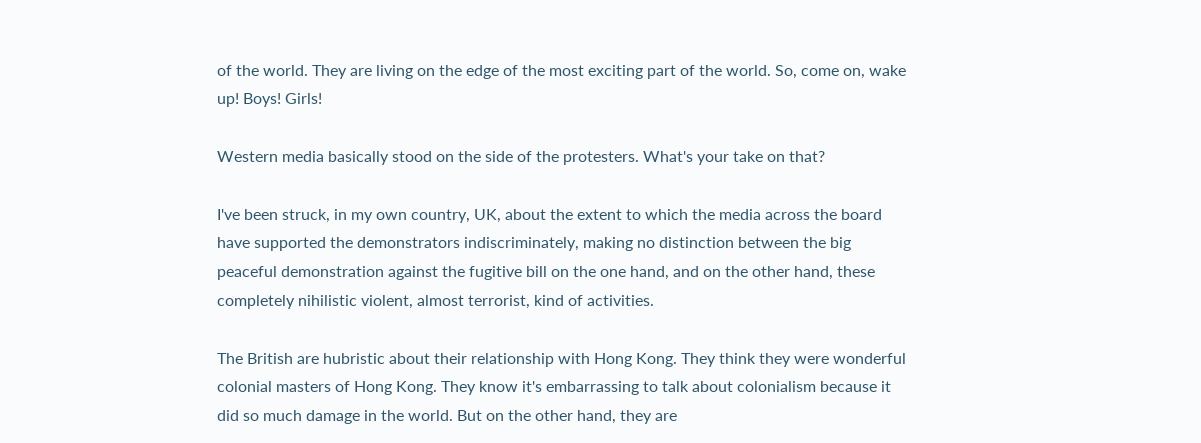of the world. They are living on the edge of the most exciting part of the world. So, come on, wake up! Boys! Girls!

Western media basically stood on the side of the protesters. What's your take on that?

I've been struck, in my own country, UK, about the extent to which the media across the board have supported the demonstrators indiscriminately, making no distinction between the big peaceful demonstration against the fugitive bill on the one hand, and on the other hand, these completely nihilistic violent, almost terrorist, kind of activities.

The British are hubristic about their relationship with Hong Kong. They think they were wonderful colonial masters of Hong Kong. They know it's embarrassing to talk about colonialism because it did so much damage in the world. But on the other hand, they are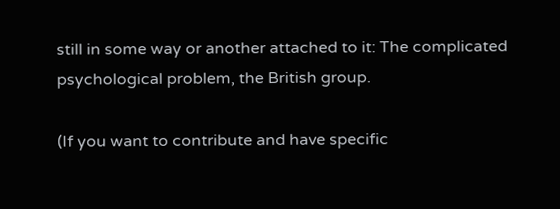still in some way or another attached to it: The complicated psychological problem, the British group.

(If you want to contribute and have specific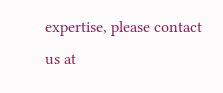expertise, please contact us at